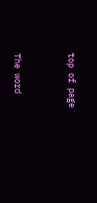top of page


The word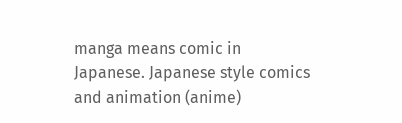manga means comic in Japanese. Japanese style comics and animation (anime)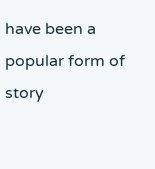have been a popular form of story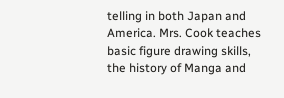telling in both Japan and America. Mrs. Cook teaches basic figure drawing skills, the history of Manga and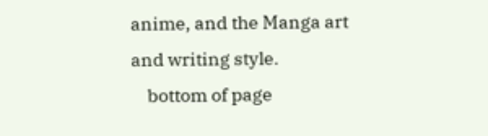anime, and the Manga art and writing style.
    bottom of page